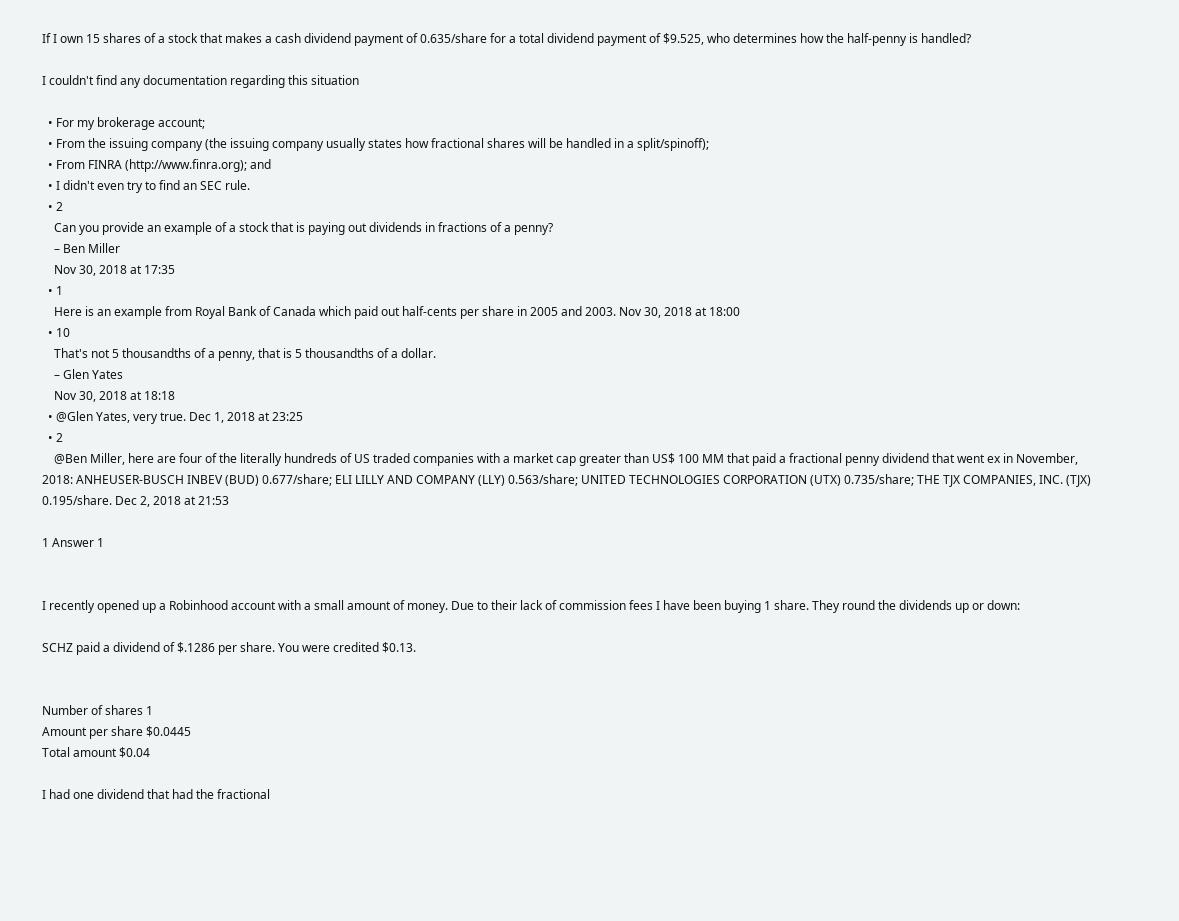If I own 15 shares of a stock that makes a cash dividend payment of 0.635/share for a total dividend payment of $9.525, who determines how the half-penny is handled?

I couldn't find any documentation regarding this situation

  • For my brokerage account;
  • From the issuing company (the issuing company usually states how fractional shares will be handled in a split/spinoff);
  • From FINRA (http://www.finra.org); and
  • I didn't even try to find an SEC rule.
  • 2
    Can you provide an example of a stock that is paying out dividends in fractions of a penny?
    – Ben Miller
    Nov 30, 2018 at 17:35
  • 1
    Here is an example from Royal Bank of Canada which paid out half-cents per share in 2005 and 2003. Nov 30, 2018 at 18:00
  • 10
    That's not 5 thousandths of a penny, that is 5 thousandths of a dollar.
    – Glen Yates
    Nov 30, 2018 at 18:18
  • @Glen Yates, very true. Dec 1, 2018 at 23:25
  • 2
    @Ben Miller, here are four of the literally hundreds of US traded companies with a market cap greater than US$ 100 MM that paid a fractional penny dividend that went ex in November, 2018: ANHEUSER-BUSCH INBEV (BUD) 0.677/share; ELI LILLY AND COMPANY (LLY) 0.563/share; UNITED TECHNOLOGIES CORPORATION (UTX) 0.735/share; THE TJX COMPANIES, INC. (TJX) 0.195/share. Dec 2, 2018 at 21:53

1 Answer 1


I recently opened up a Robinhood account with a small amount of money. Due to their lack of commission fees I have been buying 1 share. They round the dividends up or down:

SCHZ paid a dividend of $.1286 per share. You were credited $0.13.


Number of shares 1
Amount per share $0.0445
Total amount $0.04

I had one dividend that had the fractional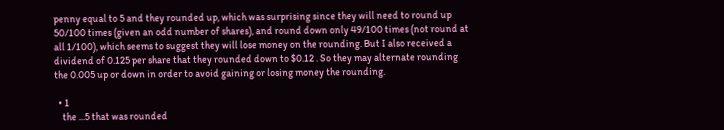penny equal to 5 and they rounded up, which was surprising since they will need to round up 50/100 times (given an odd number of shares), and round down only 49/100 times (not round at all 1/100), which seems to suggest they will lose money on the rounding. But I also received a dividend of 0.125 per share that they rounded down to $0.12 . So they may alternate rounding the 0.005 up or down in order to avoid gaining or losing money the rounding.

  • 1
    the ...5 that was rounded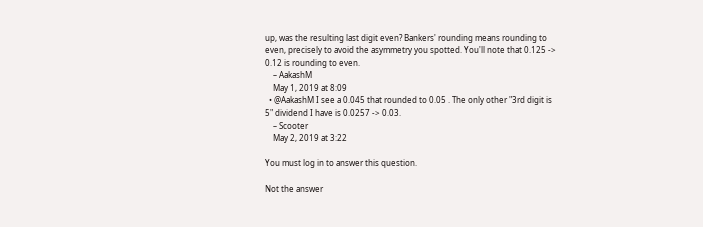up, was the resulting last digit even? Bankers' rounding means rounding to even, precisely to avoid the asymmetry you spotted. You'll note that 0.125 -> 0.12 is rounding to even.
    – AakashM
    May 1, 2019 at 8:09
  • @AakashM I see a 0.045 that rounded to 0.05 . The only other "3rd digit is 5" dividend I have is 0.0257 -> 0.03.
    – Scooter
    May 2, 2019 at 3:22

You must log in to answer this question.

Not the answer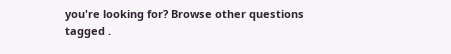you're looking for? Browse other questions tagged .